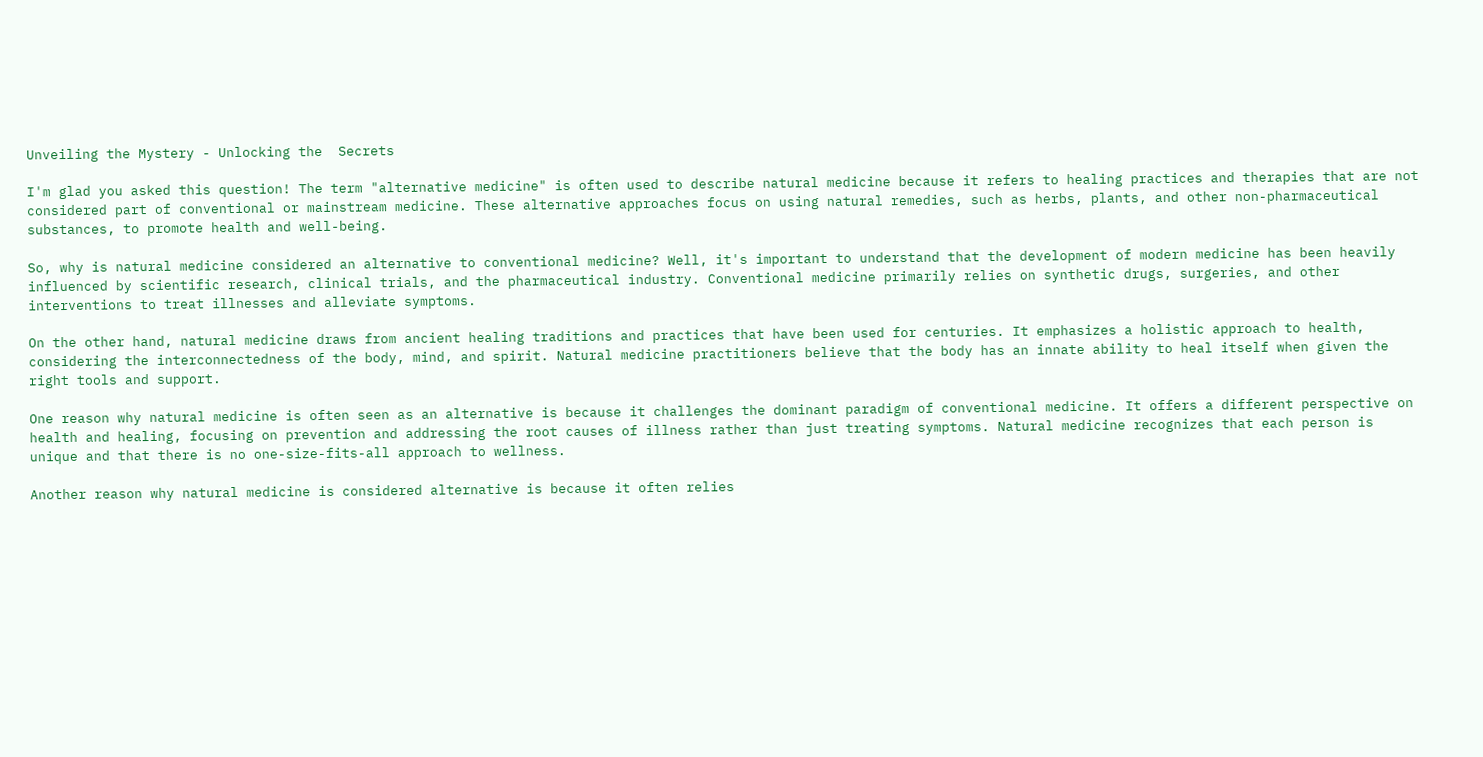Unveiling the Mystery - Unlocking the  Secrets

I'm glad you asked this question! The term "alternative medicine" is often used to describe natural medicine because it refers to healing practices and therapies that are not considered part of conventional or mainstream medicine. These alternative approaches focus on using natural remedies, such as herbs, plants, and other non-pharmaceutical substances, to promote health and well-being.

So, why is natural medicine considered an alternative to conventional medicine? Well, it's important to understand that the development of modern medicine has been heavily influenced by scientific research, clinical trials, and the pharmaceutical industry. Conventional medicine primarily relies on synthetic drugs, surgeries, and other interventions to treat illnesses and alleviate symptoms.

On the other hand, natural medicine draws from ancient healing traditions and practices that have been used for centuries. It emphasizes a holistic approach to health, considering the interconnectedness of the body, mind, and spirit. Natural medicine practitioners believe that the body has an innate ability to heal itself when given the right tools and support.

One reason why natural medicine is often seen as an alternative is because it challenges the dominant paradigm of conventional medicine. It offers a different perspective on health and healing, focusing on prevention and addressing the root causes of illness rather than just treating symptoms. Natural medicine recognizes that each person is unique and that there is no one-size-fits-all approach to wellness.

Another reason why natural medicine is considered alternative is because it often relies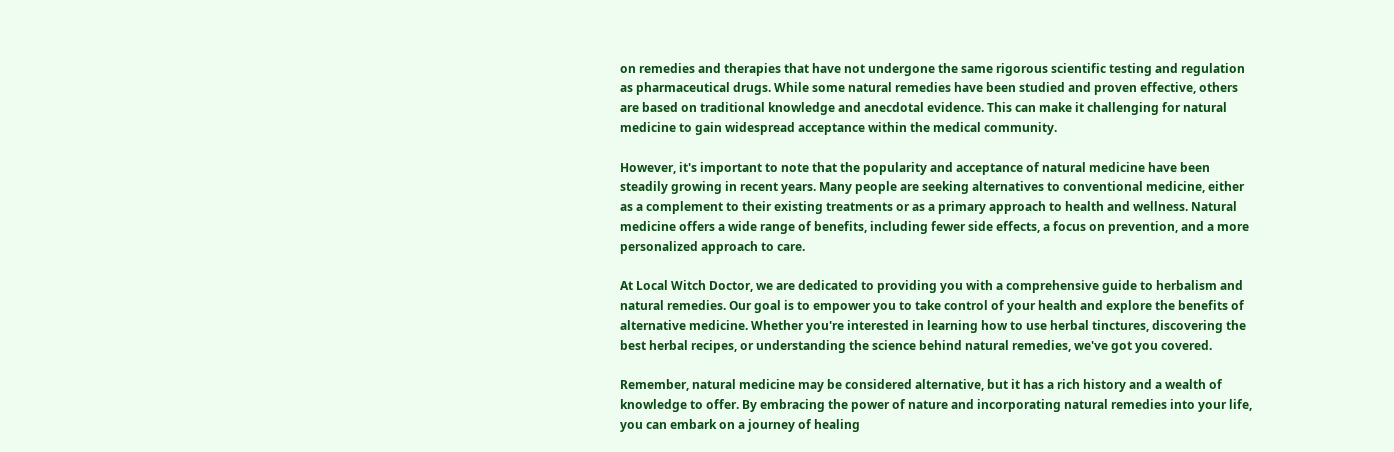on remedies and therapies that have not undergone the same rigorous scientific testing and regulation as pharmaceutical drugs. While some natural remedies have been studied and proven effective, others are based on traditional knowledge and anecdotal evidence. This can make it challenging for natural medicine to gain widespread acceptance within the medical community.

However, it's important to note that the popularity and acceptance of natural medicine have been steadily growing in recent years. Many people are seeking alternatives to conventional medicine, either as a complement to their existing treatments or as a primary approach to health and wellness. Natural medicine offers a wide range of benefits, including fewer side effects, a focus on prevention, and a more personalized approach to care.

At Local Witch Doctor, we are dedicated to providing you with a comprehensive guide to herbalism and natural remedies. Our goal is to empower you to take control of your health and explore the benefits of alternative medicine. Whether you're interested in learning how to use herbal tinctures, discovering the best herbal recipes, or understanding the science behind natural remedies, we've got you covered.

Remember, natural medicine may be considered alternative, but it has a rich history and a wealth of knowledge to offer. By embracing the power of nature and incorporating natural remedies into your life, you can embark on a journey of healing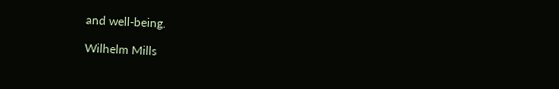and well-being.

Wilhelm Mills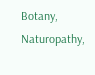Botany, Naturopathy,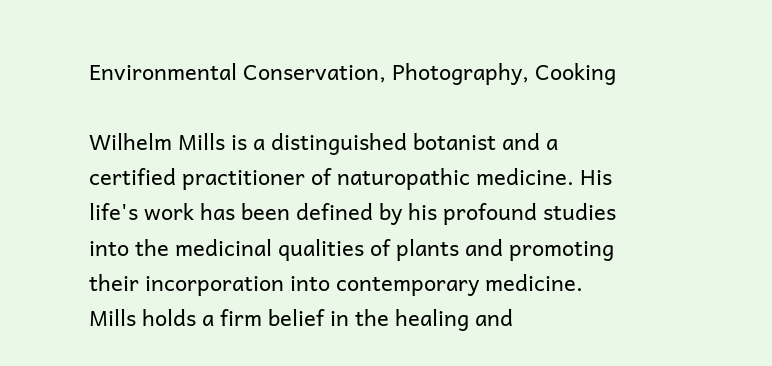Environmental Conservation, Photography, Cooking

Wilhelm Mills is a distinguished botanist and a certified practitioner of naturopathic medicine. His life's work has been defined by his profound studies into the medicinal qualities of plants and promoting their incorporation into contemporary medicine. Mills holds a firm belief in the healing and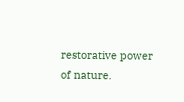restorative power of nature.